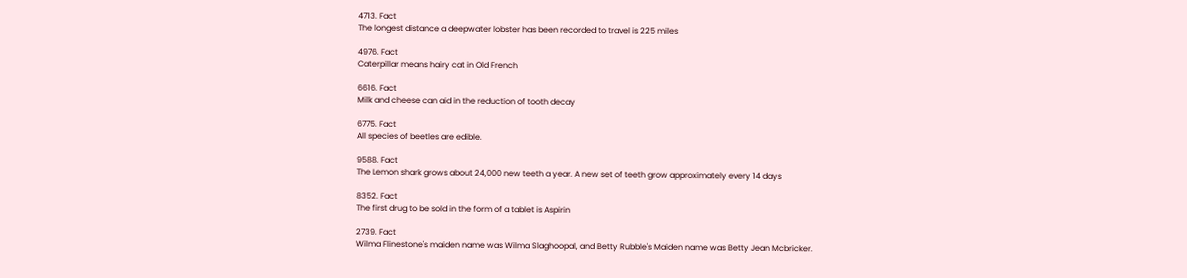4713. Fact
The longest distance a deepwater lobster has been recorded to travel is 225 miles

4976. Fact
Caterpillar means hairy cat in Old French

6616. Fact
Milk and cheese can aid in the reduction of tooth decay

6775. Fact
All species of beetles are edible.

9588. Fact
The Lemon shark grows about 24,000 new teeth a year. A new set of teeth grow approximately every 14 days

8352. Fact
The first drug to be sold in the form of a tablet is Aspirin

2739. Fact
Wilma Flinestone's maiden name was Wilma Slaghoopal, and Betty Rubble's Maiden name was Betty Jean Mcbricker.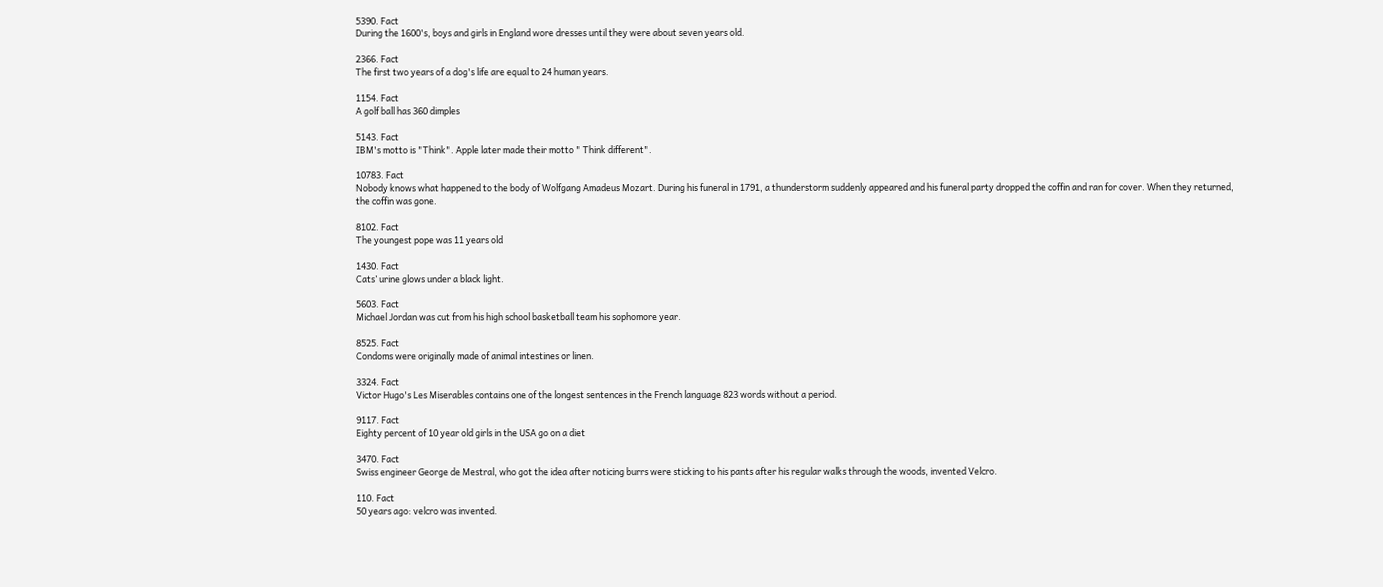5390. Fact
During the 1600's, boys and girls in England wore dresses until they were about seven years old.

2366. Fact
The first two years of a dog's life are equal to 24 human years.

1154. Fact
A golf ball has 360 dimples

5143. Fact
IBM's motto is "Think". Apple later made their motto " Think different".

10783. Fact
Nobody knows what happened to the body of Wolfgang Amadeus Mozart. During his funeral in 1791, a thunderstorm suddenly appeared and his funeral party dropped the coffin and ran for cover. When they returned, the coffin was gone.

8102. Fact
The youngest pope was 11 years old

1430. Fact
Cats’ urine glows under a black light.

5603. Fact
Michael Jordan was cut from his high school basketball team his sophomore year.

8525. Fact
Condoms were originally made of animal intestines or linen.

3324. Fact
Victor Hugo's Les Miserables contains one of the longest sentences in the French language 823 words without a period.

9117. Fact
Eighty percent of 10 year old girls in the USA go on a diet

3470. Fact
Swiss engineer George de Mestral, who got the idea after noticing burrs were sticking to his pants after his regular walks through the woods, invented Velcro.

110. Fact
50 years ago: velcro was invented.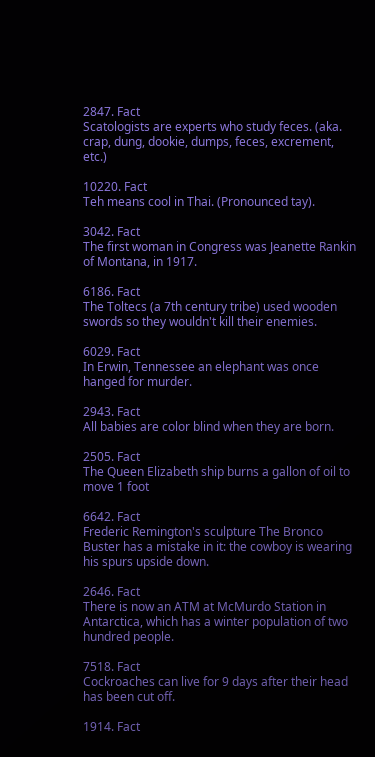2847. Fact
Scatologists are experts who study feces. (aka. crap, dung, dookie, dumps, feces, excrement, etc.)

10220. Fact
Teh means cool in Thai. (Pronounced tay).

3042. Fact
The first woman in Congress was Jeanette Rankin of Montana, in 1917.

6186. Fact
The Toltecs (a 7th century tribe) used wooden swords so they wouldn't kill their enemies.

6029. Fact
In Erwin, Tennessee an elephant was once hanged for murder.

2943. Fact
All babies are color blind when they are born.

2505. Fact
The Queen Elizabeth ship burns a gallon of oil to move 1 foot

6642. Fact
Frederic Remington's sculpture The Bronco Buster has a mistake in it: the cowboy is wearing his spurs upside down.

2646. Fact
There is now an ATM at McMurdo Station in Antarctica, which has a winter population of two hundred people.

7518. Fact
Cockroaches can live for 9 days after their head has been cut off.

1914. Fact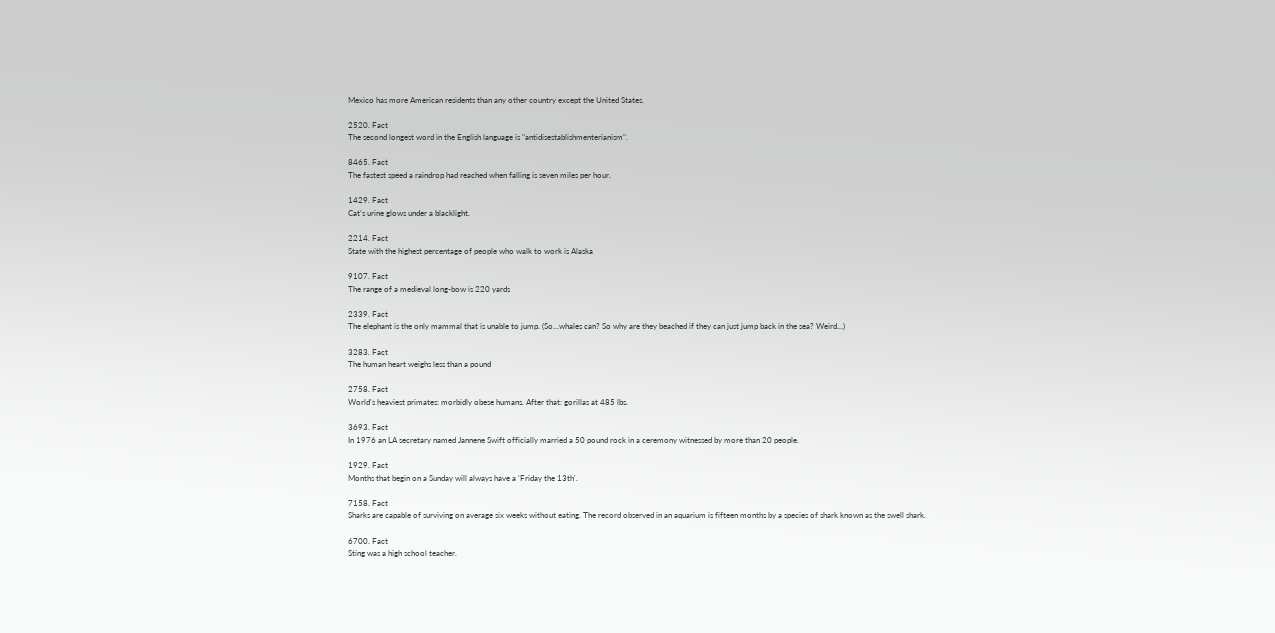Mexico has more American residents than any other country except the United States.

2520. Fact
The second longest word in the English language is "antidisestablishmenterianism".

8465. Fact
The fastest speed a raindrop had reached when falling is seven miles per hour.

1429. Fact
Cat's urine glows under a blacklight.

2214. Fact
State with the highest percentage of people who walk to work is Alaska

9107. Fact
The range of a medieval long-bow is 220 yards

2339. Fact
The elephant is the only mammal that is unable to jump. (So...whales can? So why are they beached if they can just jump back in the sea? Weird...)

3283. Fact
The human heart weighs less than a pound

2758. Fact
World’s heaviest primates: morbidly obese humans. After that: gorillas at 485 lbs.

3693. Fact
In 1976 an LA secretary named Jannene Swift officially married a 50 pound rock in a ceremony witnessed by more than 20 people.

1929. Fact
Months that begin on a Sunday will always have a 'Friday the 13th'.

7158. Fact
Sharks are capable of surviving on average six weeks without eating. The record observed in an aquarium is fifteen months by a species of shark known as the swell shark.

6700. Fact
Sting was a high school teacher.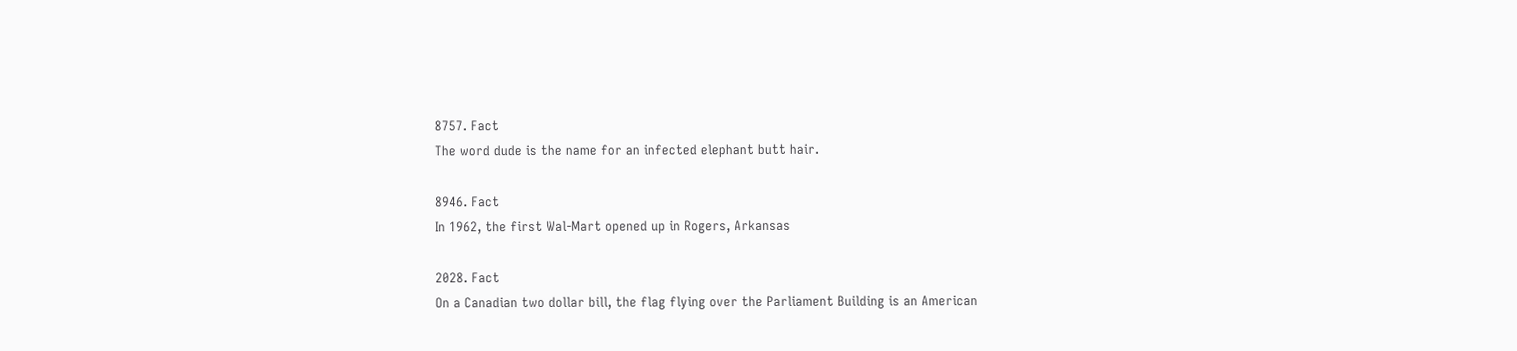8757. Fact
The word dude is the name for an infected elephant butt hair.

8946. Fact
In 1962, the first Wal-Mart opened up in Rogers, Arkansas

2028. Fact
On a Canadian two dollar bill, the flag flying over the Parliament Building is an American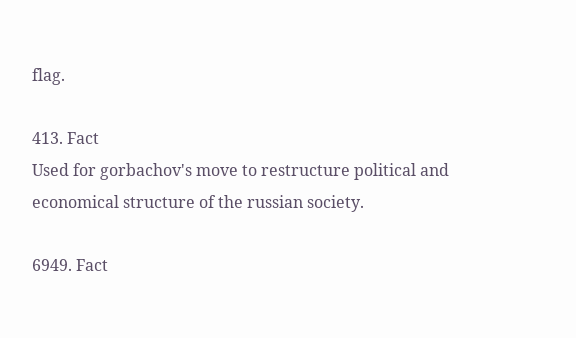flag.

413. Fact
Used for gorbachov's move to restructure political and economical structure of the russian society.

6949. Fact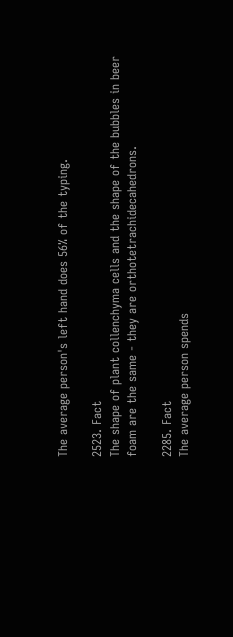The average person's left hand does 56% of the typing.

2523. Fact
The shape of plant collenchyma cells and the shape of the bubbles in beer foam are the same - they are orthotetrachidecahedrons.

2285. Fact
The average person spends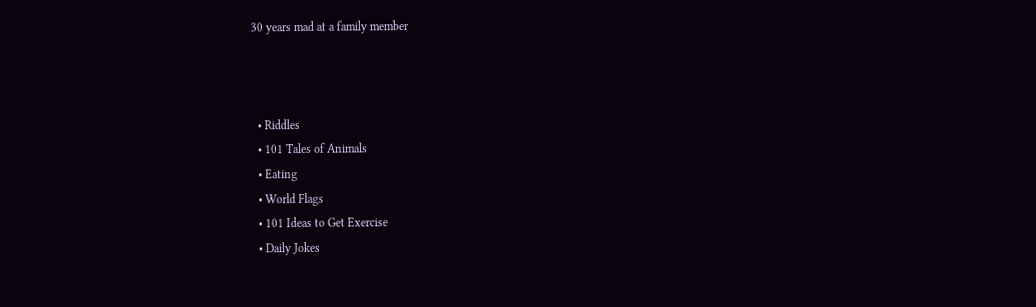30 years mad at a family member



  • Riddles
  • 101 Tales of Animals
  • Eating
  • World Flags
  • 101 Ideas to Get Exercise
  • Daily Jokes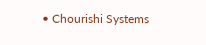• Chourishi Systems